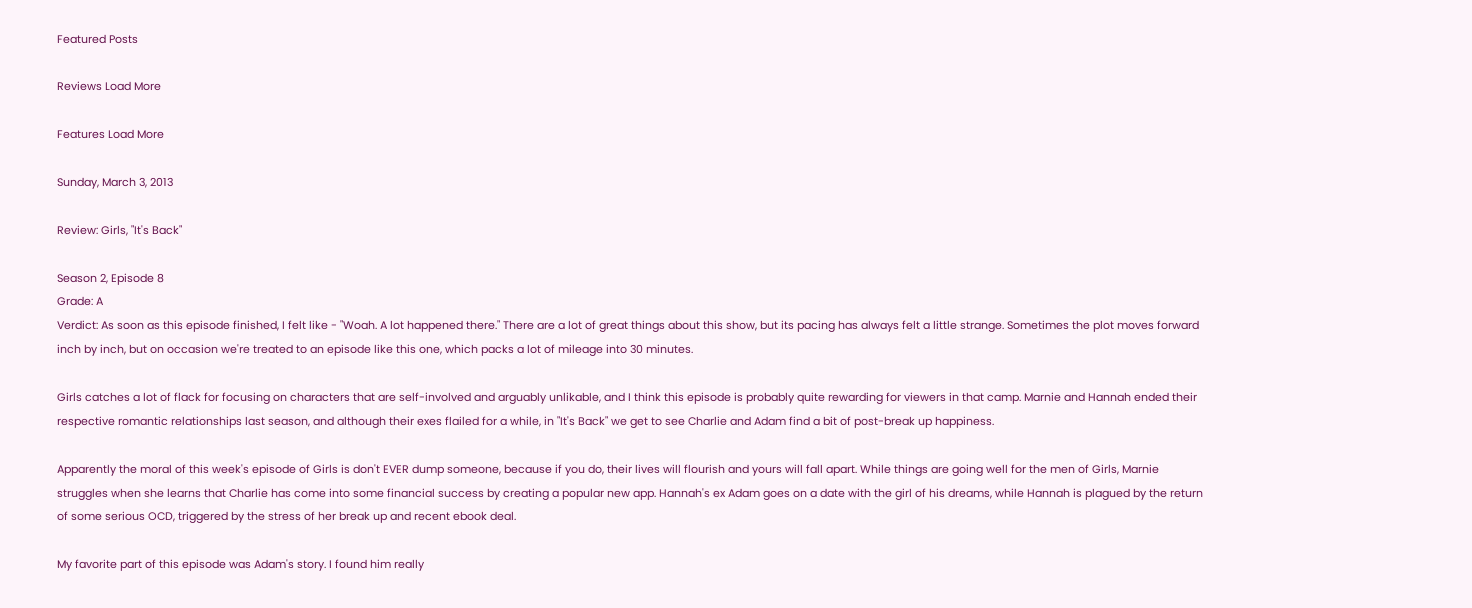Featured Posts

Reviews Load More

Features Load More

Sunday, March 3, 2013

Review: Girls, "It's Back"

Season 2, Episode 8
Grade: A
Verdict: As soon as this episode finished, I felt like - "Woah. A lot happened there." There are a lot of great things about this show, but its pacing has always felt a little strange. Sometimes the plot moves forward inch by inch, but on occasion we're treated to an episode like this one, which packs a lot of mileage into 30 minutes.

Girls catches a lot of flack for focusing on characters that are self-involved and arguably unlikable, and I think this episode is probably quite rewarding for viewers in that camp. Marnie and Hannah ended their respective romantic relationships last season, and although their exes flailed for a while, in "It's Back" we get to see Charlie and Adam find a bit of post-break up happiness.

Apparently the moral of this week's episode of Girls is don't EVER dump someone, because if you do, their lives will flourish and yours will fall apart. While things are going well for the men of Girls, Marnie struggles when she learns that Charlie has come into some financial success by creating a popular new app. Hannah's ex Adam goes on a date with the girl of his dreams, while Hannah is plagued by the return of some serious OCD, triggered by the stress of her break up and recent ebook deal.

My favorite part of this episode was Adam's story. I found him really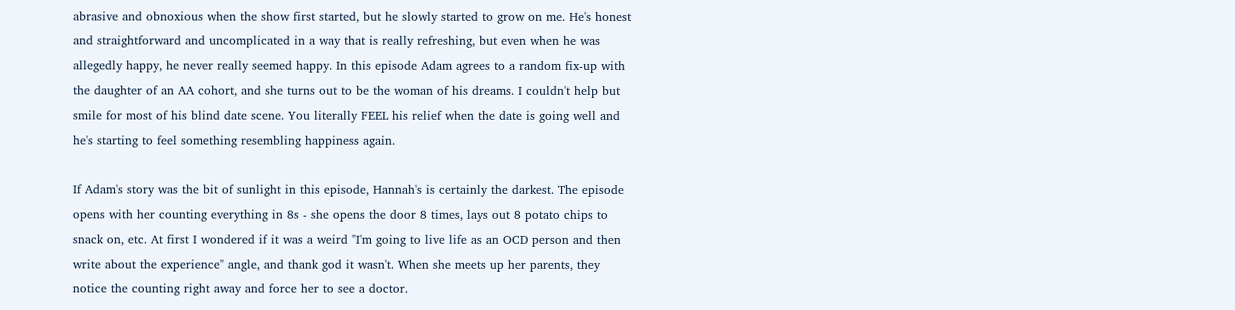abrasive and obnoxious when the show first started, but he slowly started to grow on me. He's honest and straightforward and uncomplicated in a way that is really refreshing, but even when he was allegedly happy, he never really seemed happy. In this episode Adam agrees to a random fix-up with the daughter of an AA cohort, and she turns out to be the woman of his dreams. I couldn't help but smile for most of his blind date scene. You literally FEEL his relief when the date is going well and he's starting to feel something resembling happiness again.

If Adam's story was the bit of sunlight in this episode, Hannah's is certainly the darkest. The episode opens with her counting everything in 8s - she opens the door 8 times, lays out 8 potato chips to snack on, etc. At first I wondered if it was a weird "I'm going to live life as an OCD person and then write about the experience" angle, and thank god it wasn't. When she meets up her parents, they notice the counting right away and force her to see a doctor.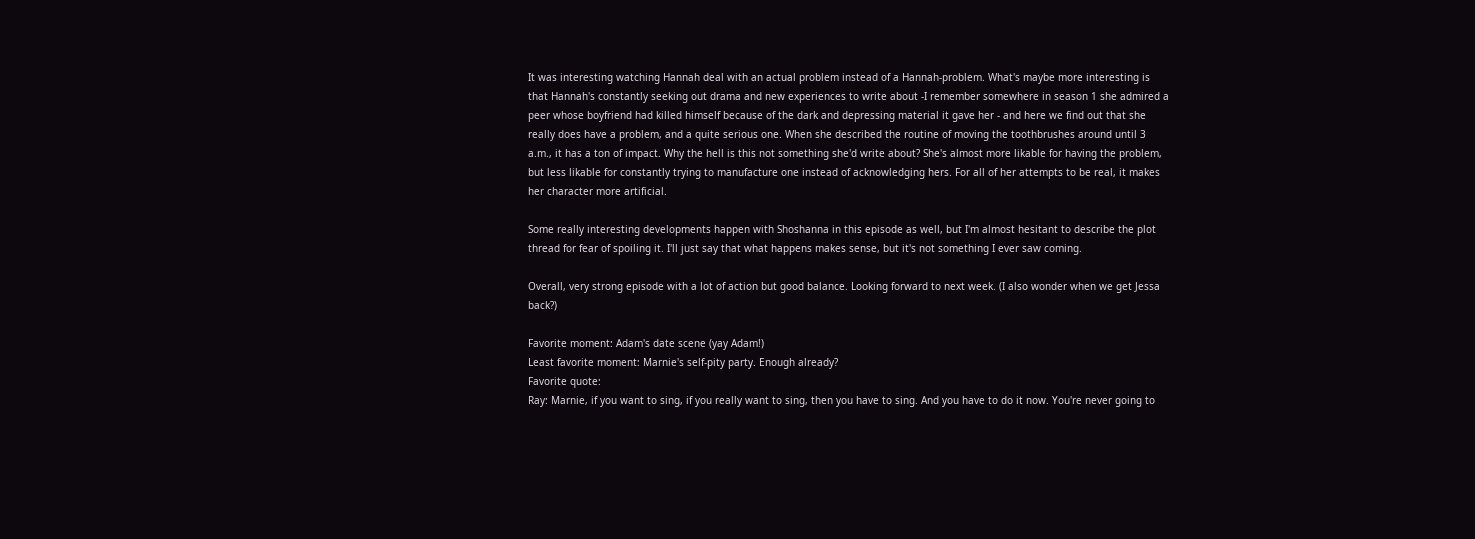It was interesting watching Hannah deal with an actual problem instead of a Hannah-problem. What's maybe more interesting is that Hannah's constantly seeking out drama and new experiences to write about -I remember somewhere in season 1 she admired a peer whose boyfriend had killed himself because of the dark and depressing material it gave her - and here we find out that she really does have a problem, and a quite serious one. When she described the routine of moving the toothbrushes around until 3 a.m., it has a ton of impact. Why the hell is this not something she'd write about? She's almost more likable for having the problem, but less likable for constantly trying to manufacture one instead of acknowledging hers. For all of her attempts to be real, it makes her character more artificial.

Some really interesting developments happen with Shoshanna in this episode as well, but I'm almost hesitant to describe the plot thread for fear of spoiling it. I'll just say that what happens makes sense, but it's not something I ever saw coming.

Overall, very strong episode with a lot of action but good balance. Looking forward to next week. (I also wonder when we get Jessa back?)

Favorite moment: Adam's date scene (yay Adam!)
Least favorite moment: Marnie's self-pity party. Enough already?
Favorite quote:
Ray: Marnie, if you want to sing, if you really want to sing, then you have to sing. And you have to do it now. You're never going to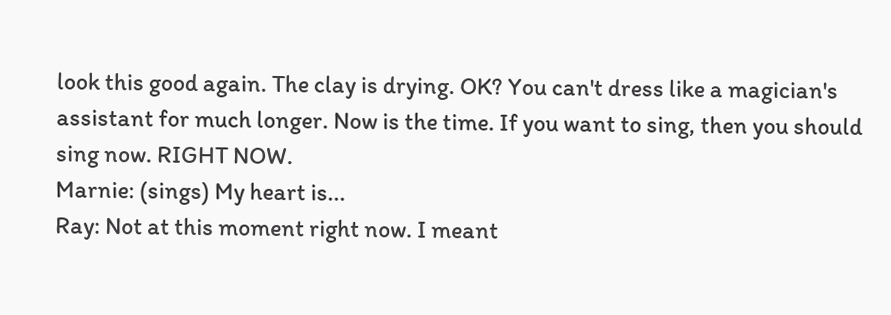look this good again. The clay is drying. OK? You can't dress like a magician's assistant for much longer. Now is the time. If you want to sing, then you should sing now. RIGHT NOW.
Marnie: (sings) My heart is...
Ray: Not at this moment right now. I meant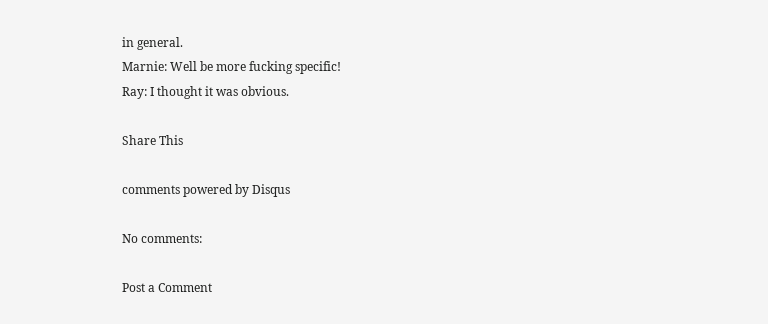in general.
Marnie: Well be more fucking specific!
Ray: I thought it was obvious.

Share This

comments powered by Disqus

No comments:

Post a Comment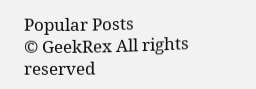Popular Posts
© GeekRex All rights reserved